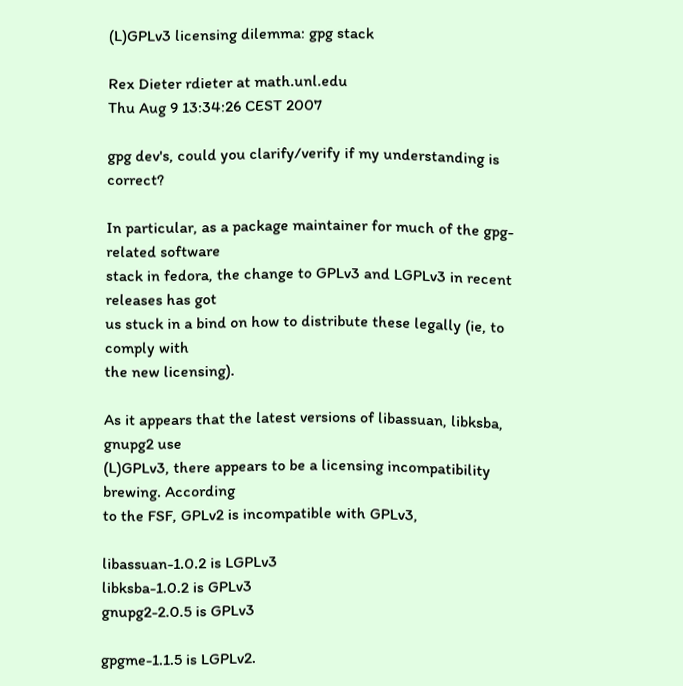(L)GPLv3 licensing dilemma: gpg stack

Rex Dieter rdieter at math.unl.edu
Thu Aug 9 13:34:26 CEST 2007

gpg dev's, could you clarify/verify if my understanding is correct?

In particular, as a package maintainer for much of the gpg-related software
stack in fedora, the change to GPLv3 and LGPLv3 in recent releases has got
us stuck in a bind on how to distribute these legally (ie, to comply with
the new licensing).

As it appears that the latest versions of libassuan, libksba, gnupg2 use
(L)GPLv3, there appears to be a licensing incompatibility brewing. According
to the FSF, GPLv2 is incompatible with GPLv3,

libassuan-1.0.2 is LGPLv3
libksba-1.0.2 is GPLv3
gnupg2-2.0.5 is GPLv3

gpgme-1.1.5 is LGPLv2.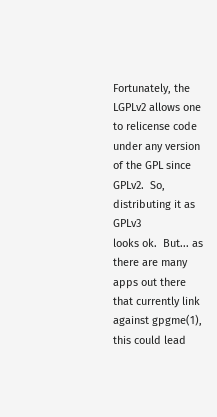Fortunately, the LGPLv2 allows one to relicense code
under any version of the GPL since GPLv2.  So, distributing it as GPLv3
looks ok.  But... as there are many apps out there that currently link
against gpgme(1), this could lead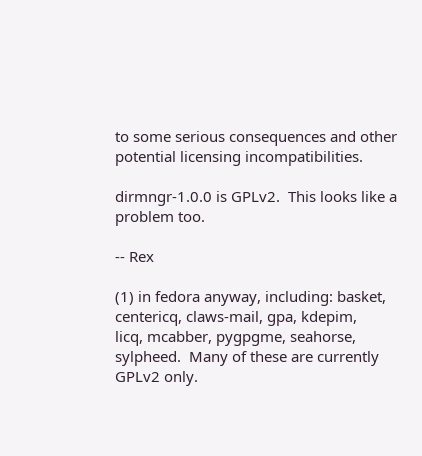to some serious consequences and other
potential licensing incompatibilities.

dirmngr-1.0.0 is GPLv2.  This looks like a problem too.

-- Rex

(1) in fedora anyway, including: basket, centericq, claws-mail, gpa, kdepim,
licq, mcabber, pygpgme, seahorse, sylpheed.  Many of these are currently
GPLv2 only.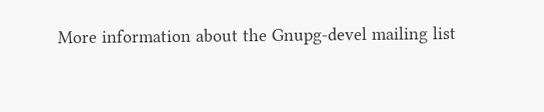More information about the Gnupg-devel mailing list